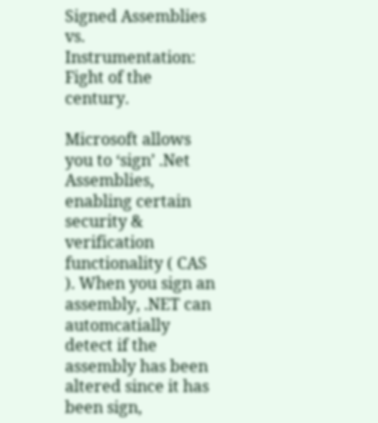Signed Assemblies vs. Instrumentation: Fight of the century.

Microsoft allows you to ‘sign’ .Net Assemblies, enabling certain security & verification functionality ( CAS ). When you sign an assembly, .NET can automcatially detect if the assembly has been altered since it has been sign,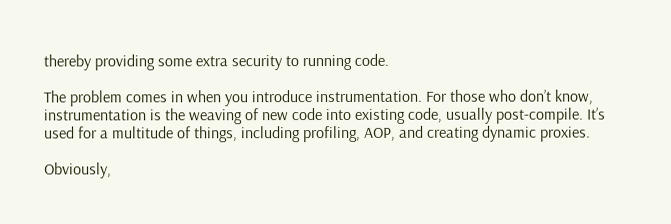thereby providing some extra security to running code.

The problem comes in when you introduce instrumentation. For those who don’t know, instrumentation is the weaving of new code into existing code, usually post-compile. It’s used for a multitude of things, including profiling, AOP, and creating dynamic proxies.

Obviously,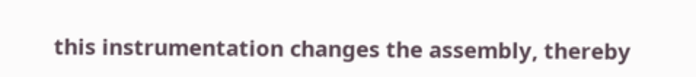this instrumentation changes the assembly, thereby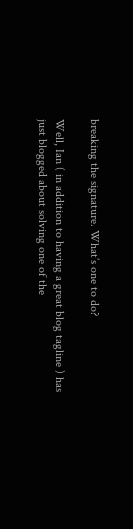breaking the signature. What’s one to do?

Well, Ian ( in addition to having a great blog tagline ) has just blogged about solving one of the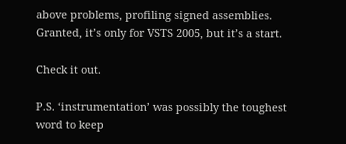above problems, profiling signed assemblies. Granted, it’s only for VSTS 2005, but it’s a start.

Check it out.

P.S. ‘instrumentation’ was possibly the toughest word to keep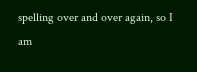spelling over and over again, so I am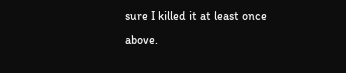sure I killed it at least once above.